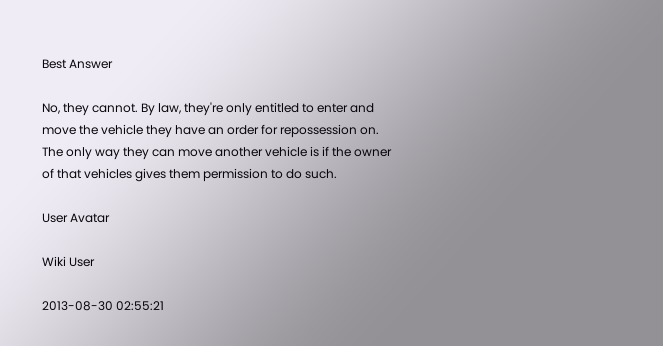Best Answer

No, they cannot. By law, they're only entitled to enter and move the vehicle they have an order for repossession on. The only way they can move another vehicle is if the owner of that vehicles gives them permission to do such.

User Avatar

Wiki User

2013-08-30 02:55:21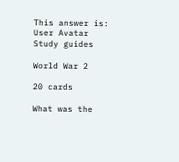This answer is:
User Avatar
Study guides

World War 2

20 cards

What was the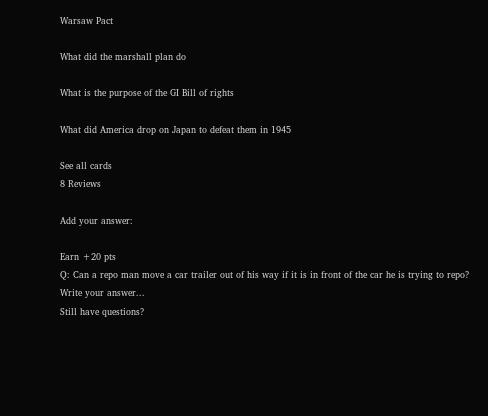Warsaw Pact

What did the marshall plan do

What is the purpose of the GI Bill of rights

What did America drop on Japan to defeat them in 1945

See all cards
8 Reviews

Add your answer:

Earn +20 pts
Q: Can a repo man move a car trailer out of his way if it is in front of the car he is trying to repo?
Write your answer...
Still have questions?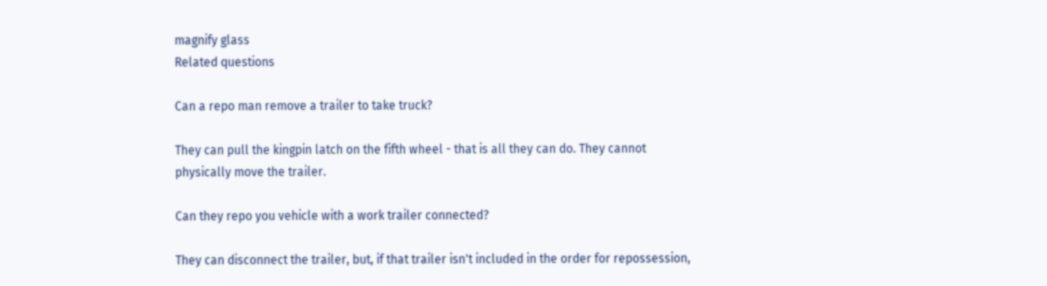magnify glass
Related questions

Can a repo man remove a trailer to take truck?

They can pull the kingpin latch on the fifth wheel - that is all they can do. They cannot physically move the trailer.

Can they repo you vehicle with a work trailer connected?

They can disconnect the trailer, but, if that trailer isn't included in the order for repossession,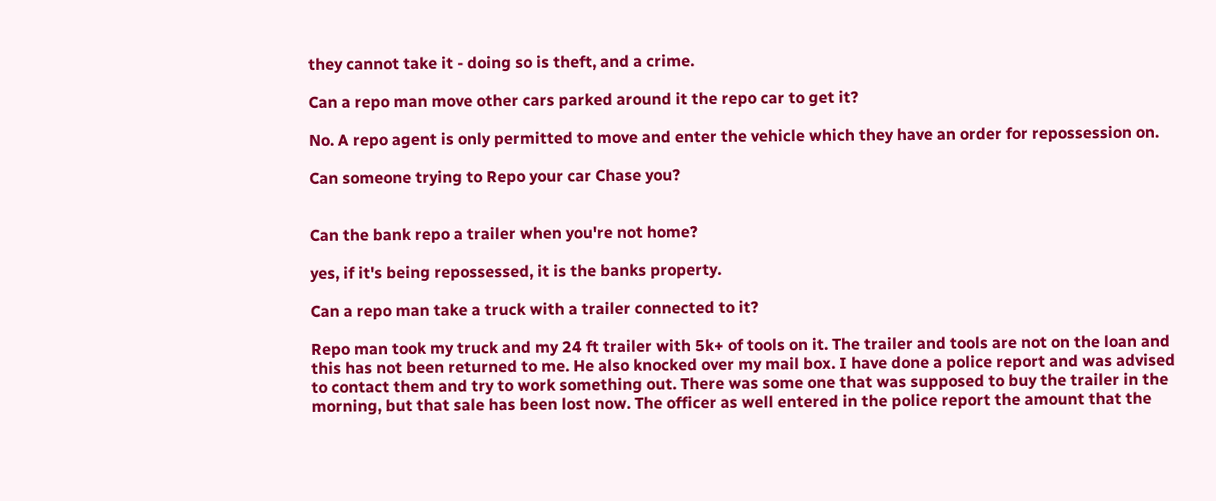they cannot take it - doing so is theft, and a crime.

Can a repo man move other cars parked around it the repo car to get it?

No. A repo agent is only permitted to move and enter the vehicle which they have an order for repossession on.

Can someone trying to Repo your car Chase you?


Can the bank repo a trailer when you're not home?

yes, if it's being repossessed, it is the banks property.

Can a repo man take a truck with a trailer connected to it?

Repo man took my truck and my 24 ft trailer with 5k+ of tools on it. The trailer and tools are not on the loan and this has not been returned to me. He also knocked over my mail box. I have done a police report and was advised to contact them and try to work something out. There was some one that was supposed to buy the trailer in the morning, but that sale has been lost now. The officer as well entered in the police report the amount that the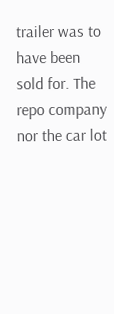trailer was to have been sold for. The repo company nor the car lot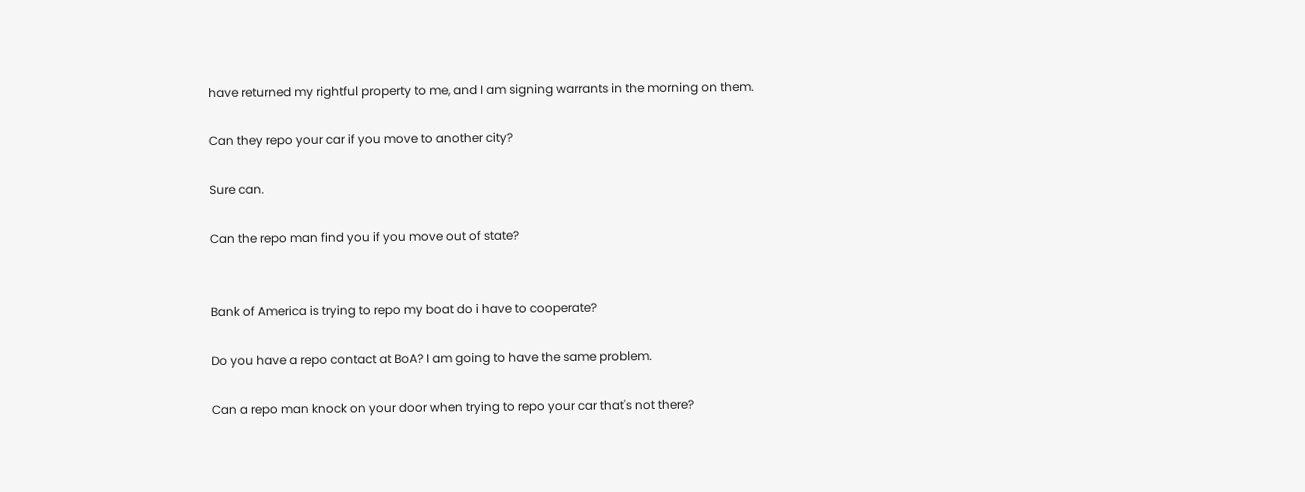have returned my rightful property to me, and I am signing warrants in the morning on them.

Can they repo your car if you move to another city?

Sure can.

Can the repo man find you if you move out of state?


Bank of America is trying to repo my boat do i have to cooperate?

Do you have a repo contact at BoA? I am going to have the same problem.

Can a repo man knock on your door when trying to repo your car that's not there?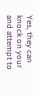Yes, they can knock on your and attempt to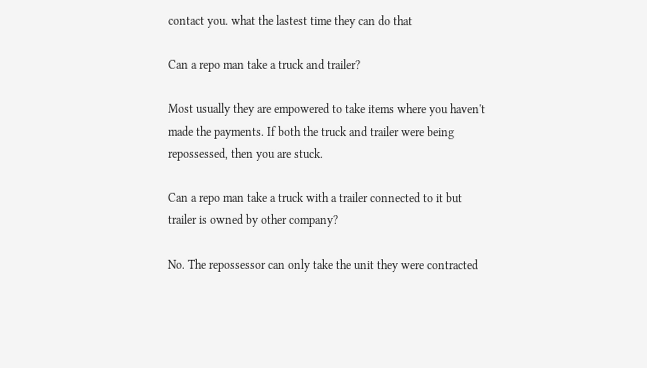contact you. what the lastest time they can do that

Can a repo man take a truck and trailer?

Most usually they are empowered to take items where you haven't made the payments. If both the truck and trailer were being repossessed, then you are stuck.

Can a repo man take a truck with a trailer connected to it but trailer is owned by other company?

No. The repossessor can only take the unit they were contracted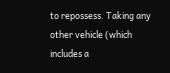to repossess. Taking any other vehicle (which includes a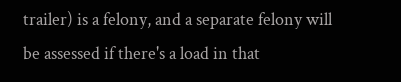trailer) is a felony, and a separate felony will be assessed if there's a load in that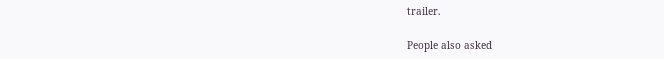trailer.

People also asked